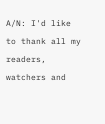A/N: I'd like to thank all my readers, watchers and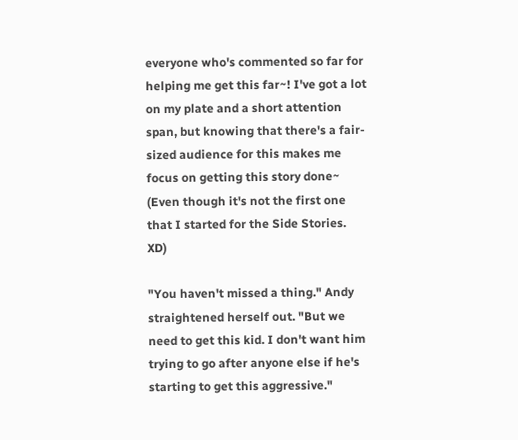everyone who's commented so far for helping me get this far~! I've got a lot on my plate and a short attention span, but knowing that there's a fair-sized audience for this makes me focus on getting this story done~ (Even though it's not the first one that I started for the Side Stories. XD)

"You haven't missed a thing." Andy straightened herself out. "But we need to get this kid. I don't want him trying to go after anyone else if he's starting to get this aggressive."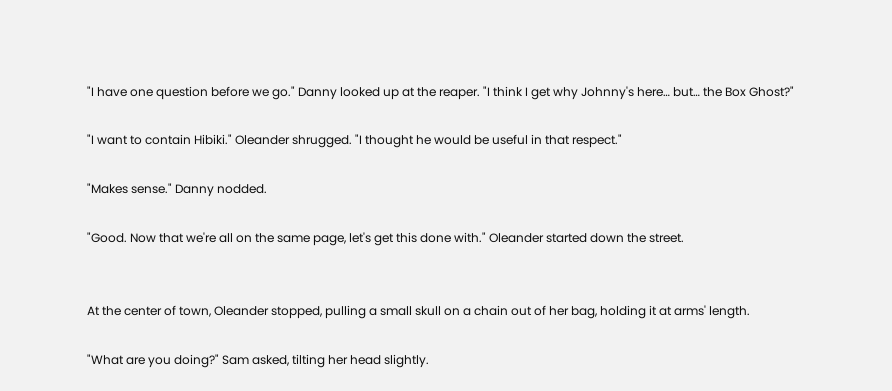"I have one question before we go." Danny looked up at the reaper. "I think I get why Johnny's here… but… the Box Ghost?"

"I want to contain Hibiki." Oleander shrugged. "I thought he would be useful in that respect."

"Makes sense." Danny nodded.

"Good. Now that we're all on the same page, let's get this done with." Oleander started down the street.


At the center of town, Oleander stopped, pulling a small skull on a chain out of her bag, holding it at arms' length.

"What are you doing?" Sam asked, tilting her head slightly.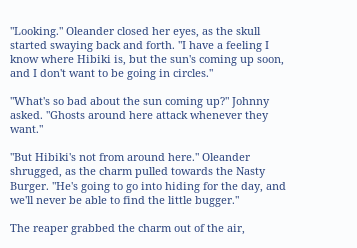"Looking." Oleander closed her eyes, as the skull started swaying back and forth. "I have a feeling I know where Hibiki is, but the sun's coming up soon, and I don't want to be going in circles."

"What's so bad about the sun coming up?" Johnny asked. "Ghosts around here attack whenever they want."

"But Hibiki's not from around here." Oleander shrugged, as the charm pulled towards the Nasty Burger. "He's going to go into hiding for the day, and we'll never be able to find the little bugger."

The reaper grabbed the charm out of the air,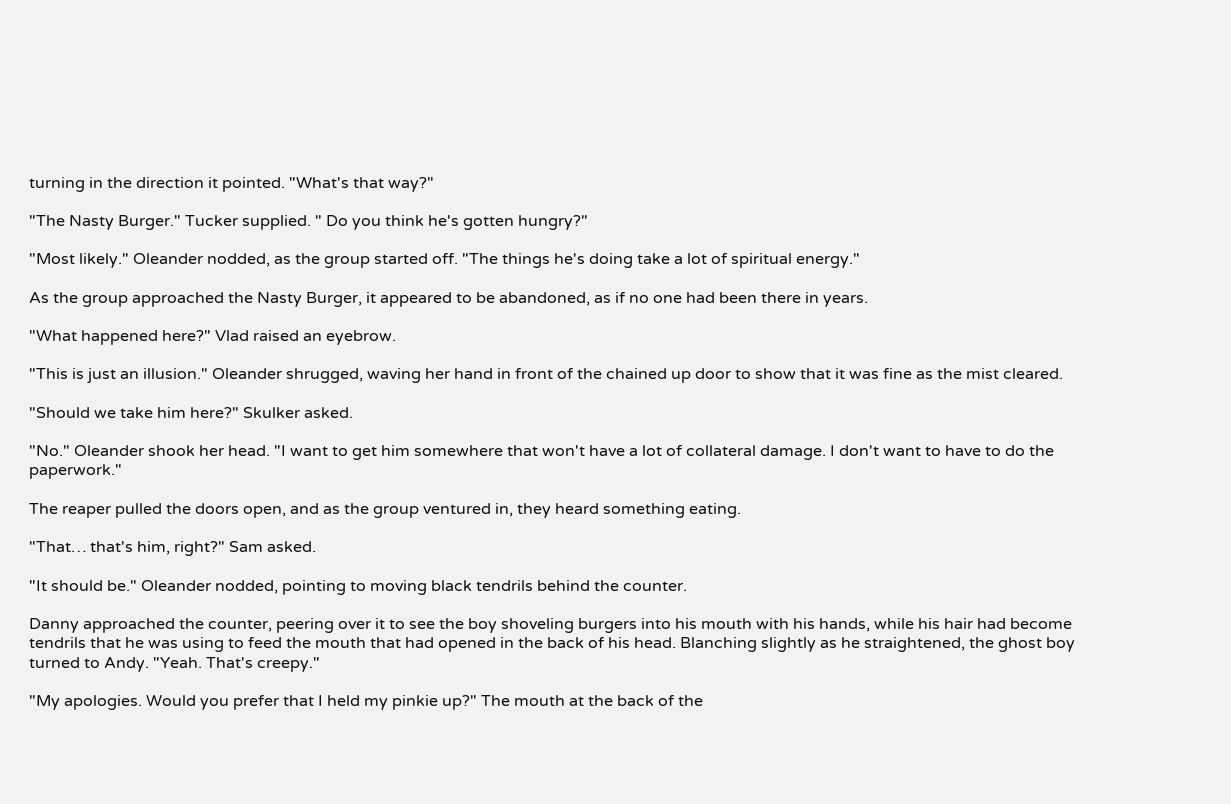turning in the direction it pointed. "What's that way?"

"The Nasty Burger." Tucker supplied. " Do you think he's gotten hungry?"

"Most likely." Oleander nodded, as the group started off. "The things he's doing take a lot of spiritual energy."

As the group approached the Nasty Burger, it appeared to be abandoned, as if no one had been there in years.

"What happened here?" Vlad raised an eyebrow.

"This is just an illusion." Oleander shrugged, waving her hand in front of the chained up door to show that it was fine as the mist cleared.

"Should we take him here?" Skulker asked.

"No." Oleander shook her head. "I want to get him somewhere that won't have a lot of collateral damage. I don't want to have to do the paperwork."

The reaper pulled the doors open, and as the group ventured in, they heard something eating.

"That… that's him, right?" Sam asked.

"It should be." Oleander nodded, pointing to moving black tendrils behind the counter.

Danny approached the counter, peering over it to see the boy shoveling burgers into his mouth with his hands, while his hair had become tendrils that he was using to feed the mouth that had opened in the back of his head. Blanching slightly as he straightened, the ghost boy turned to Andy. "Yeah. That's creepy."

"My apologies. Would you prefer that I held my pinkie up?" The mouth at the back of the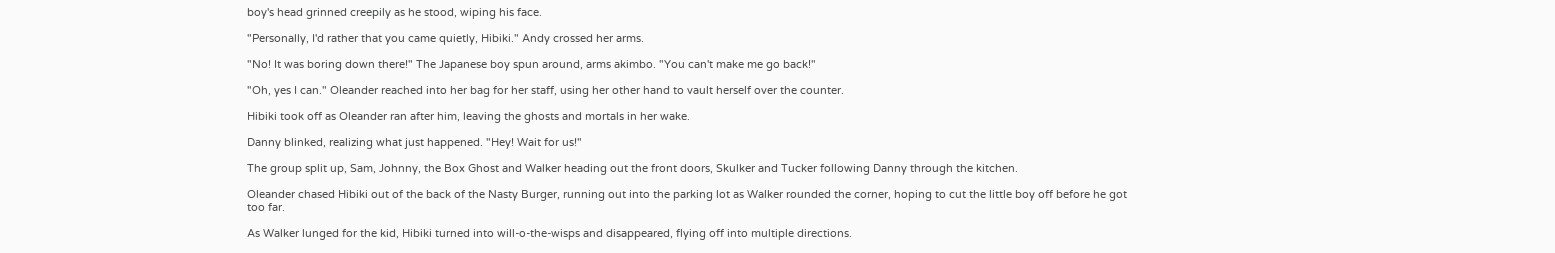boy's head grinned creepily as he stood, wiping his face.

"Personally, I'd rather that you came quietly, Hibiki." Andy crossed her arms.

"No! It was boring down there!" The Japanese boy spun around, arms akimbo. "You can't make me go back!"

"Oh, yes I can." Oleander reached into her bag for her staff, using her other hand to vault herself over the counter.

Hibiki took off as Oleander ran after him, leaving the ghosts and mortals in her wake.

Danny blinked, realizing what just happened. "Hey! Wait for us!"

The group split up, Sam, Johnny, the Box Ghost and Walker heading out the front doors, Skulker and Tucker following Danny through the kitchen.

Oleander chased Hibiki out of the back of the Nasty Burger, running out into the parking lot as Walker rounded the corner, hoping to cut the little boy off before he got too far.

As Walker lunged for the kid, Hibiki turned into will-o-the-wisps and disappeared, flying off into multiple directions.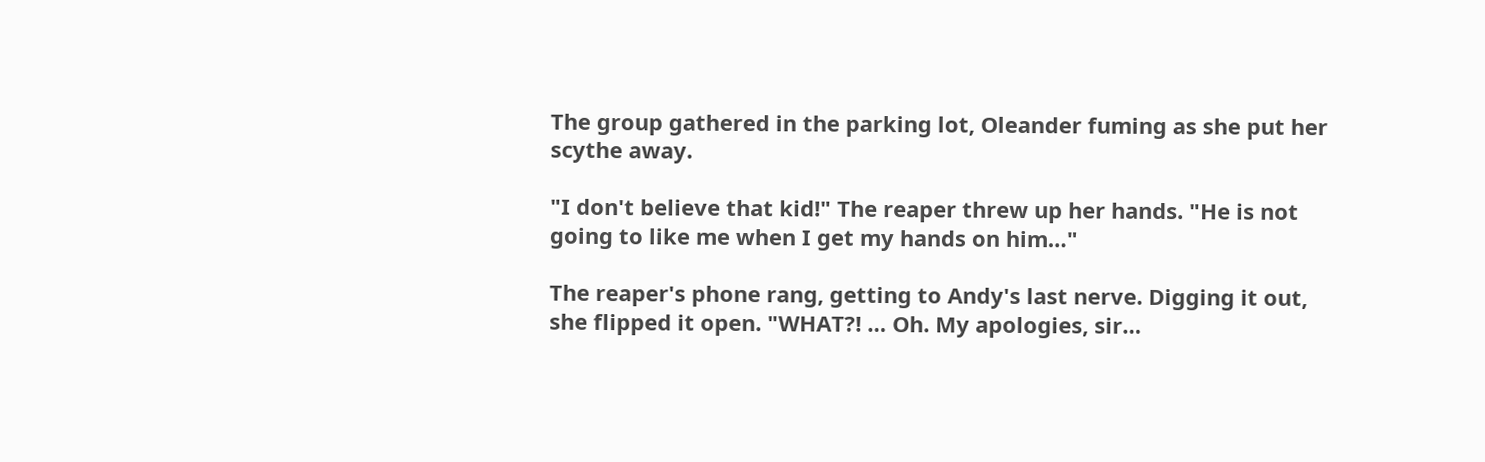The group gathered in the parking lot, Oleander fuming as she put her scythe away.

"I don't believe that kid!" The reaper threw up her hands. "He is not going to like me when I get my hands on him…"

The reaper's phone rang, getting to Andy's last nerve. Digging it out, she flipped it open. "WHAT?! … Oh. My apologies, sir…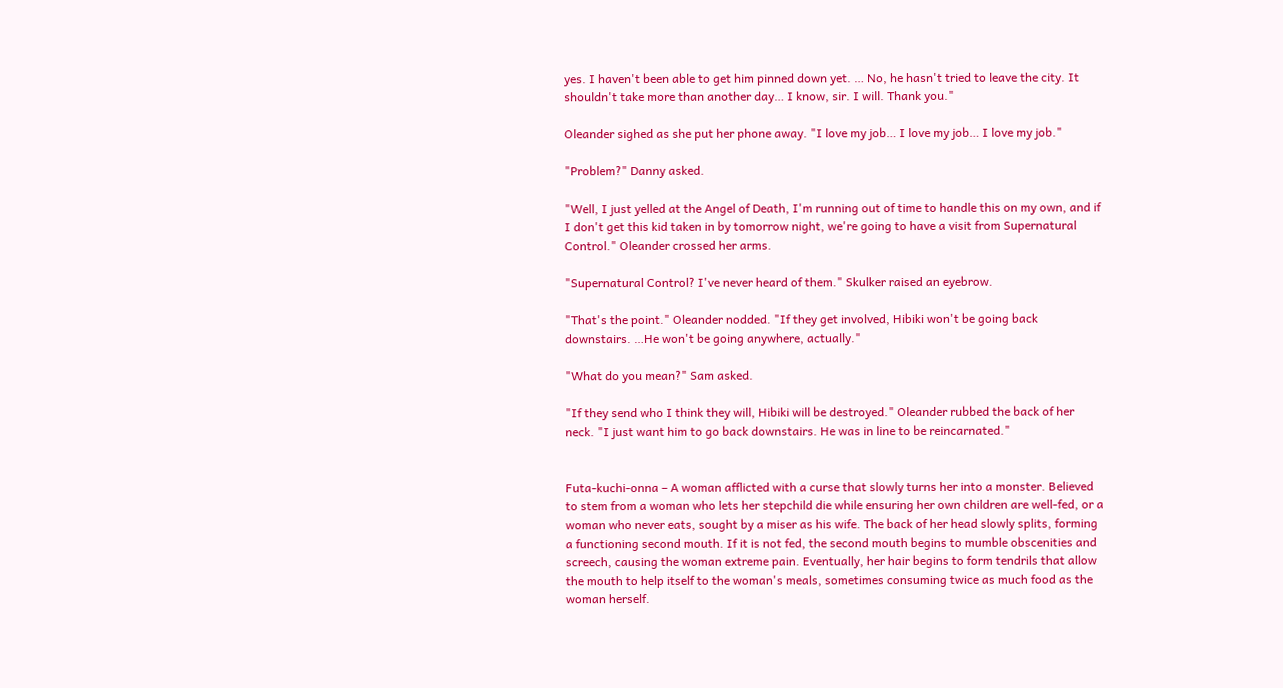yes. I haven't been able to get him pinned down yet. … No, he hasn't tried to leave the city. It shouldn't take more than another day… I know, sir. I will. Thank you."

Oleander sighed as she put her phone away. "I love my job… I love my job… I love my job."

"Problem?" Danny asked.

"Well, I just yelled at the Angel of Death, I'm running out of time to handle this on my own, and if I don't get this kid taken in by tomorrow night, we're going to have a visit from Supernatural Control." Oleander crossed her arms.

"Supernatural Control? I've never heard of them." Skulker raised an eyebrow.

"That's the point." Oleander nodded. "If they get involved, Hibiki won't be going back downstairs. …He won't be going anywhere, actually."

"What do you mean?" Sam asked.

"If they send who I think they will, Hibiki will be destroyed." Oleander rubbed the back of her neck. "I just want him to go back downstairs. He was in line to be reincarnated."


Futa-kuchi-onna – A woman afflicted with a curse that slowly turns her into a monster. Believed to stem from a woman who lets her stepchild die while ensuring her own children are well-fed, or a woman who never eats, sought by a miser as his wife. The back of her head slowly splits, forming a functioning second mouth. If it is not fed, the second mouth begins to mumble obscenities and screech, causing the woman extreme pain. Eventually, her hair begins to form tendrils that allow the mouth to help itself to the woman's meals, sometimes consuming twice as much food as the woman herself.